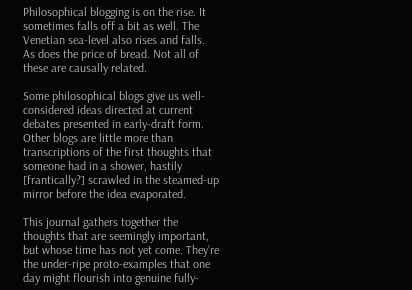Philosophical blogging is on the rise. It sometimes falls off a bit as well. The Venetian sea-level also rises and falls. As does the price of bread. Not all of these are causally related.

Some philosophical blogs give us well-considered ideas directed at current debates presented in early-draft form. Other blogs are little more than transcriptions of the first thoughts that someone had in a shower, hastily [frantically?] scrawled in the steamed-up mirror before the idea evaporated.

This journal gathers together the thoughts that are seemingly important, but whose time has not yet come. They’re the under-ripe proto-examples that one day might flourish into genuine fully-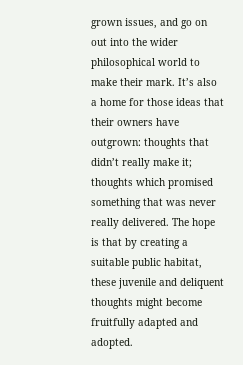grown issues, and go on out into the wider philosophical world to make their mark. It’s also a home for those ideas that their owners have outgrown: thoughts that didn’t really make it; thoughts which promised something that was never really delivered. The hope is that by creating a suitable public habitat, these juvenile and deliquent thoughts might become fruitfully adapted and adopted.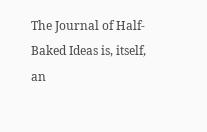The Journal of Half-Baked Ideas is, itself, an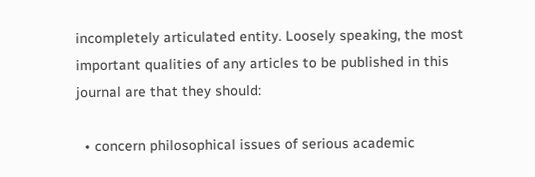incompletely articulated entity. Loosely speaking, the most important qualities of any articles to be published in this journal are that they should:

  • concern philosophical issues of serious academic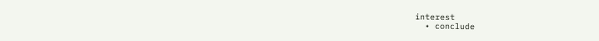interest
  • conclude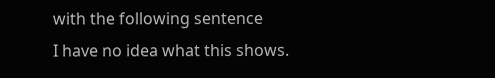with the following sentence
I have no idea what this shows.